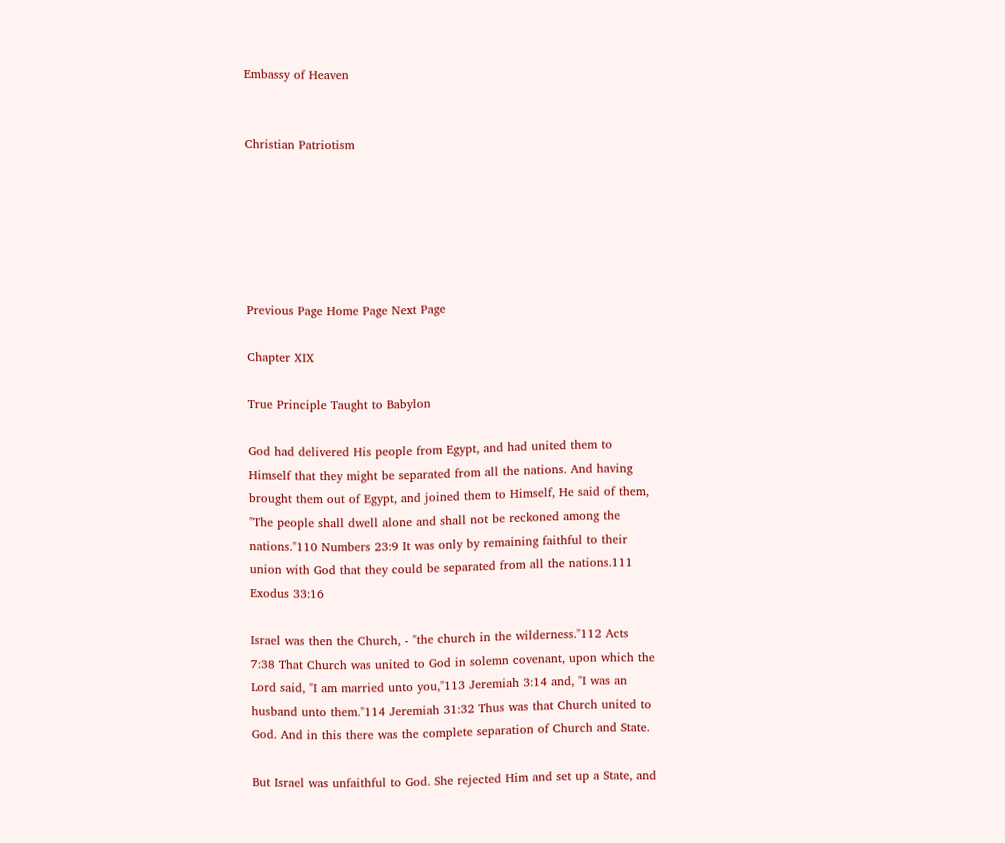Embassy of Heaven


Christian Patriotism






Previous Page Home Page Next Page

Chapter XIX

True Principle Taught to Babylon

God had delivered His people from Egypt, and had united them to Himself that they might be separated from all the nations. And having brought them out of Egypt, and joined them to Himself, He said of them, "The people shall dwell alone and shall not be reckoned among the nations."110 Numbers 23:9 It was only by remaining faithful to their union with God that they could be separated from all the nations.111 Exodus 33:16

Israel was then the Church, - "the church in the wilderness."112 Acts 7:38 That Church was united to God in solemn covenant, upon which the Lord said, "I am married unto you,"113 Jeremiah 3:14 and, "I was an husband unto them."114 Jeremiah 31:32 Thus was that Church united to God. And in this there was the complete separation of Church and State.

But Israel was unfaithful to God. She rejected Him and set up a State, and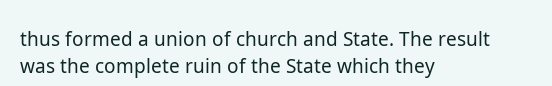thus formed a union of church and State. The result was the complete ruin of the State which they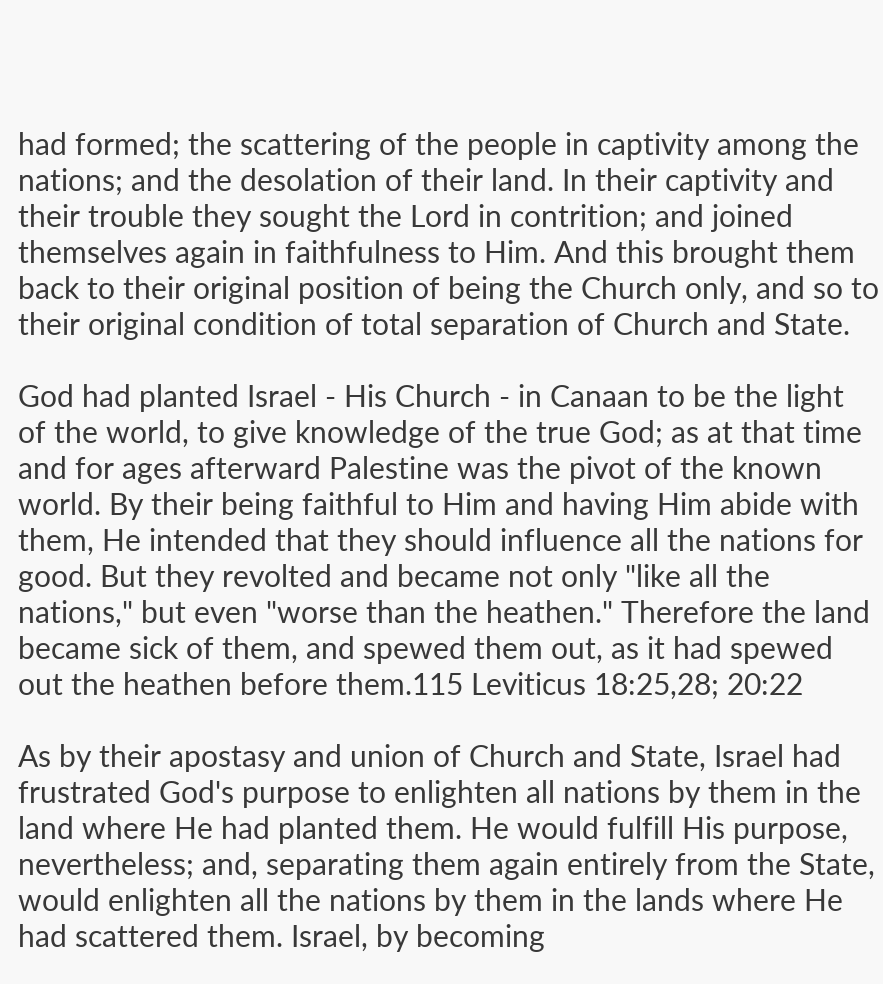had formed; the scattering of the people in captivity among the nations; and the desolation of their land. In their captivity and their trouble they sought the Lord in contrition; and joined themselves again in faithfulness to Him. And this brought them back to their original position of being the Church only, and so to their original condition of total separation of Church and State.

God had planted Israel - His Church - in Canaan to be the light of the world, to give knowledge of the true God; as at that time and for ages afterward Palestine was the pivot of the known world. By their being faithful to Him and having Him abide with them, He intended that they should influence all the nations for good. But they revolted and became not only "like all the nations," but even "worse than the heathen." Therefore the land became sick of them, and spewed them out, as it had spewed out the heathen before them.115 Leviticus 18:25,28; 20:22

As by their apostasy and union of Church and State, Israel had frustrated God's purpose to enlighten all nations by them in the land where He had planted them. He would fulfill His purpose, nevertheless; and, separating them again entirely from the State, would enlighten all the nations by them in the lands where He had scattered them. Israel, by becoming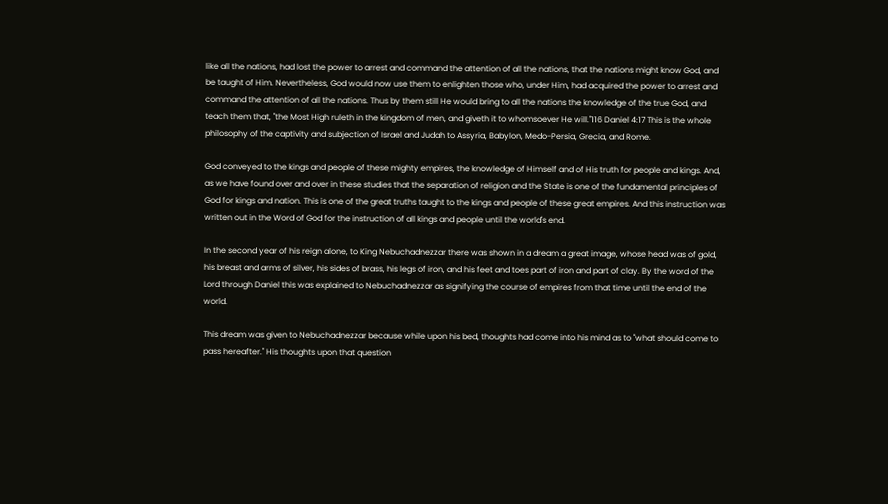like all the nations, had lost the power to arrest and command the attention of all the nations, that the nations might know God, and be taught of Him. Nevertheless, God would now use them to enlighten those who, under Him, had acquired the power to arrest and command the attention of all the nations. Thus by them still He would bring to all the nations the knowledge of the true God, and teach them that, "the Most High ruleth in the kingdom of men, and giveth it to whomsoever He will."116 Daniel 4:17 This is the whole philosophy of the captivity and subjection of Israel and Judah to Assyria, Babylon, Medo-Persia, Grecia, and Rome.

God conveyed to the kings and people of these mighty empires, the knowledge of Himself and of His truth for people and kings. And, as we have found over and over in these studies that the separation of religion and the State is one of the fundamental principles of God for kings and nation. This is one of the great truths taught to the kings and people of these great empires. And this instruction was written out in the Word of God for the instruction of all kings and people until the world's end.

In the second year of his reign alone, to King Nebuchadnezzar there was shown in a dream a great image, whose head was of gold, his breast and arms of silver, his sides of brass, his legs of iron, and his feet and toes part of iron and part of clay. By the word of the Lord through Daniel this was explained to Nebuchadnezzar as signifying the course of empires from that time until the end of the world.

This dream was given to Nebuchadnezzar because while upon his bed, thoughts had come into his mind as to "what should come to pass hereafter." His thoughts upon that question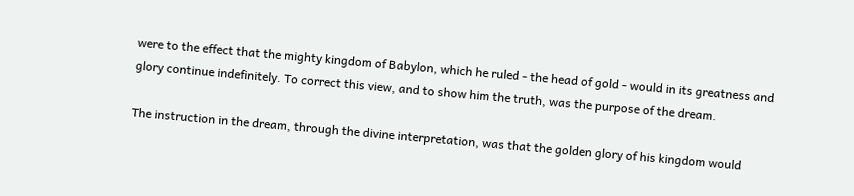were to the effect that the mighty kingdom of Babylon, which he ruled - the head of gold - would in its greatness and glory continue indefinitely. To correct this view, and to show him the truth, was the purpose of the dream.

The instruction in the dream, through the divine interpretation, was that the golden glory of his kingdom would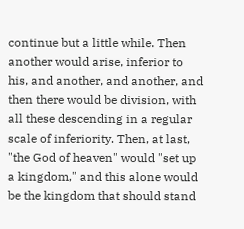continue but a little while. Then another would arise, inferior to his, and another, and another, and then there would be division, with all these descending in a regular scale of inferiority. Then, at last, "the God of heaven" would "set up a kingdom," and this alone would be the kingdom that should stand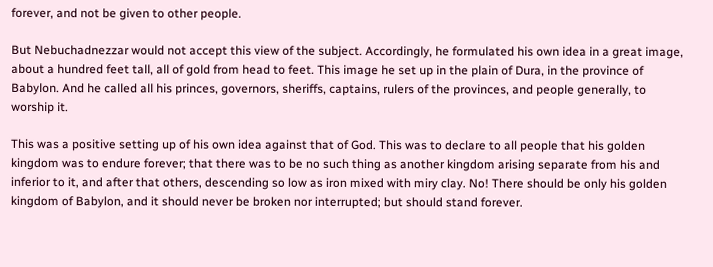forever, and not be given to other people.

But Nebuchadnezzar would not accept this view of the subject. Accordingly, he formulated his own idea in a great image, about a hundred feet tall, all of gold from head to feet. This image he set up in the plain of Dura, in the province of Babylon. And he called all his princes, governors, sheriffs, captains, rulers of the provinces, and people generally, to worship it.

This was a positive setting up of his own idea against that of God. This was to declare to all people that his golden kingdom was to endure forever; that there was to be no such thing as another kingdom arising separate from his and inferior to it, and after that others, descending so low as iron mixed with miry clay. No! There should be only his golden kingdom of Babylon, and it should never be broken nor interrupted; but should stand forever.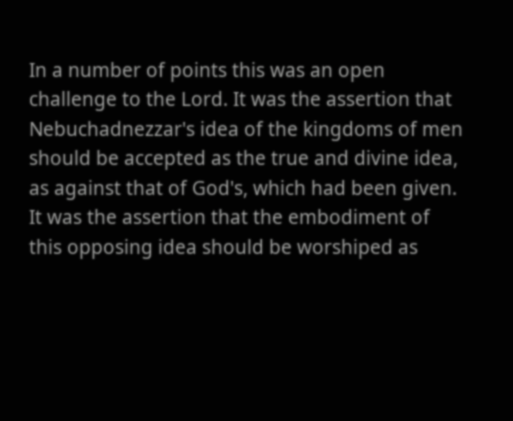In a number of points this was an open challenge to the Lord. It was the assertion that Nebuchadnezzar's idea of the kingdoms of men should be accepted as the true and divine idea, as against that of God's, which had been given. It was the assertion that the embodiment of this opposing idea should be worshiped as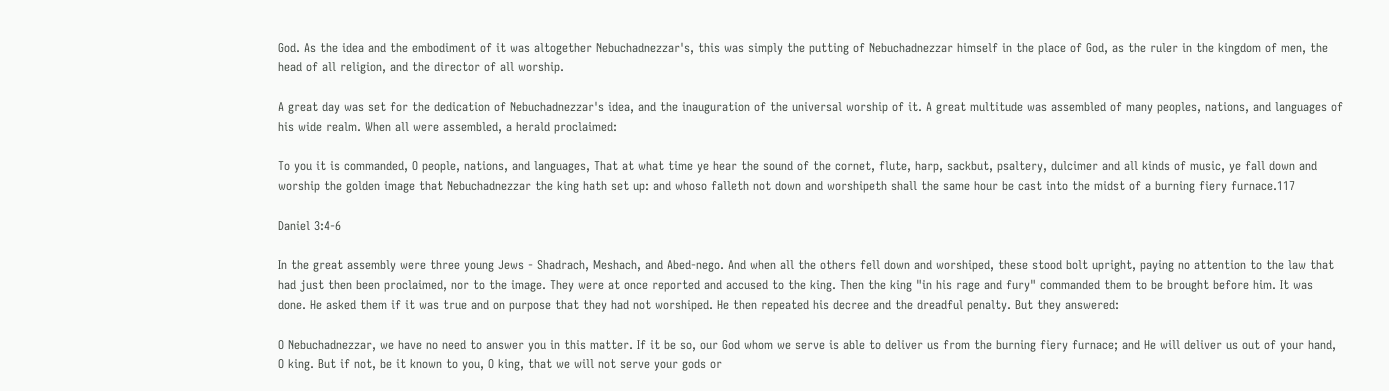God. As the idea and the embodiment of it was altogether Nebuchadnezzar's, this was simply the putting of Nebuchadnezzar himself in the place of God, as the ruler in the kingdom of men, the head of all religion, and the director of all worship.

A great day was set for the dedication of Nebuchadnezzar's idea, and the inauguration of the universal worship of it. A great multitude was assembled of many peoples, nations, and languages of his wide realm. When all were assembled, a herald proclaimed:

To you it is commanded, O people, nations, and languages, That at what time ye hear the sound of the cornet, flute, harp, sackbut, psaltery, dulcimer and all kinds of music, ye fall down and worship the golden image that Nebuchadnezzar the king hath set up: and whoso falleth not down and worshipeth shall the same hour be cast into the midst of a burning fiery furnace.117

Daniel 3:4-6

In the great assembly were three young Jews - Shadrach, Meshach, and Abed-nego. And when all the others fell down and worshiped, these stood bolt upright, paying no attention to the law that had just then been proclaimed, nor to the image. They were at once reported and accused to the king. Then the king "in his rage and fury" commanded them to be brought before him. It was done. He asked them if it was true and on purpose that they had not worshiped. He then repeated his decree and the dreadful penalty. But they answered:

O Nebuchadnezzar, we have no need to answer you in this matter. If it be so, our God whom we serve is able to deliver us from the burning fiery furnace; and He will deliver us out of your hand, O king. But if not, be it known to you, O king, that we will not serve your gods or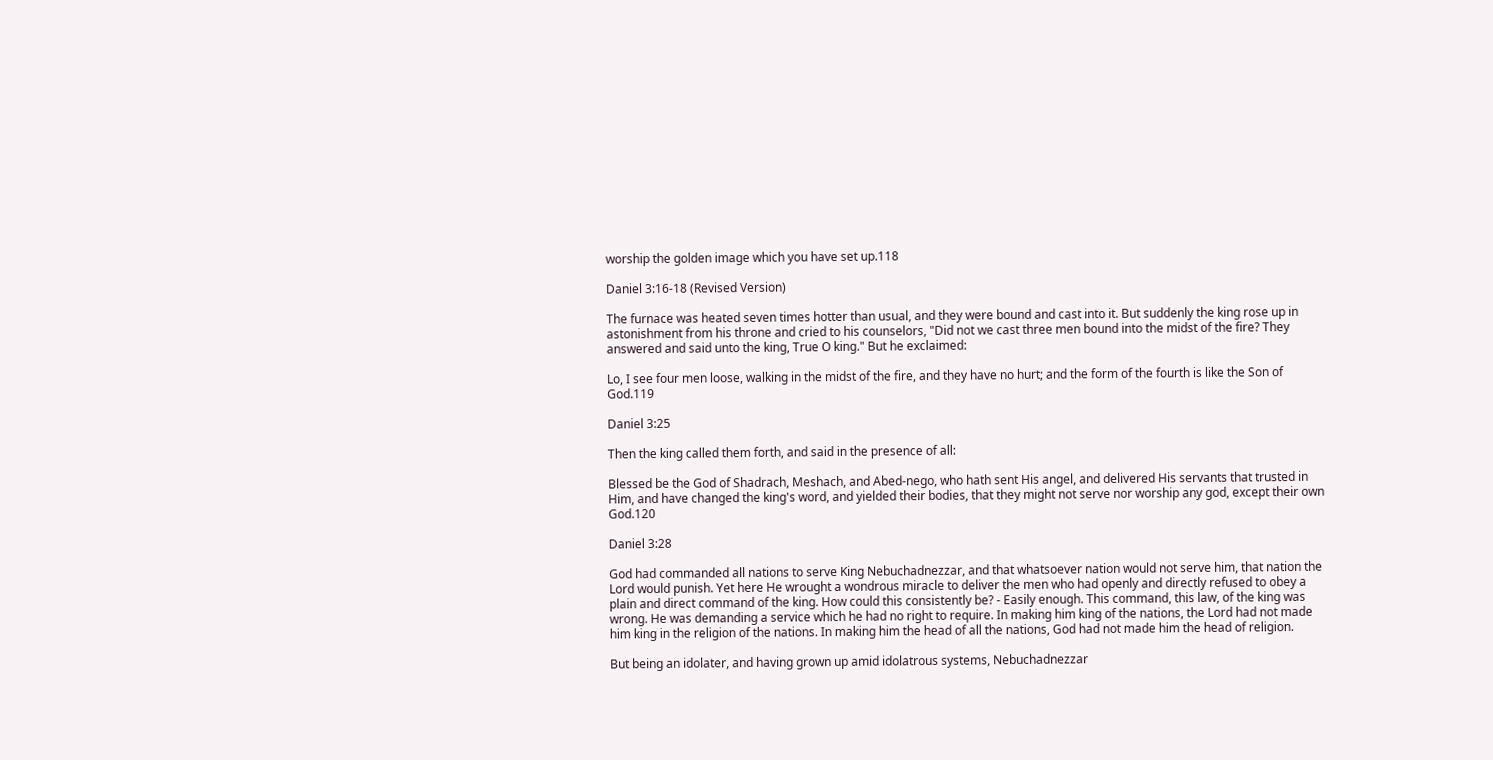worship the golden image which you have set up.118

Daniel 3:16-18 (Revised Version)

The furnace was heated seven times hotter than usual, and they were bound and cast into it. But suddenly the king rose up in astonishment from his throne and cried to his counselors, "Did not we cast three men bound into the midst of the fire? They answered and said unto the king, True O king." But he exclaimed:

Lo, I see four men loose, walking in the midst of the fire, and they have no hurt; and the form of the fourth is like the Son of God.119

Daniel 3:25

Then the king called them forth, and said in the presence of all:

Blessed be the God of Shadrach, Meshach, and Abed-nego, who hath sent His angel, and delivered His servants that trusted in Him, and have changed the king's word, and yielded their bodies, that they might not serve nor worship any god, except their own God.120

Daniel 3:28

God had commanded all nations to serve King Nebuchadnezzar, and that whatsoever nation would not serve him, that nation the Lord would punish. Yet here He wrought a wondrous miracle to deliver the men who had openly and directly refused to obey a plain and direct command of the king. How could this consistently be? - Easily enough. This command, this law, of the king was wrong. He was demanding a service which he had no right to require. In making him king of the nations, the Lord had not made him king in the religion of the nations. In making him the head of all the nations, God had not made him the head of religion.

But being an idolater, and having grown up amid idolatrous systems, Nebuchadnezzar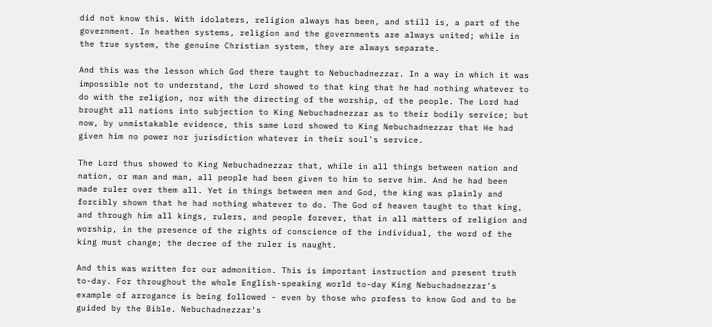did not know this. With idolaters, religion always has been, and still is, a part of the government. In heathen systems, religion and the governments are always united; while in the true system, the genuine Christian system, they are always separate.

And this was the lesson which God there taught to Nebuchadnezzar. In a way in which it was impossible not to understand, the Lord showed to that king that he had nothing whatever to do with the religion, nor with the directing of the worship, of the people. The Lord had brought all nations into subjection to King Nebuchadnezzar as to their bodily service; but now, by unmistakable evidence, this same Lord showed to King Nebuchadnezzar that He had given him no power nor jurisdiction whatever in their soul's service.

The Lord thus showed to King Nebuchadnezzar that, while in all things between nation and nation, or man and man, all people had been given to him to serve him. And he had been made ruler over them all. Yet in things between men and God, the king was plainly and forcibly shown that he had nothing whatever to do. The God of heaven taught to that king, and through him all kings, rulers, and people forever, that in all matters of religion and worship, in the presence of the rights of conscience of the individual, the word of the king must change; the decree of the ruler is naught.

And this was written for our admonition. This is important instruction and present truth to-day. For throughout the whole English-speaking world to-day King Nebuchadnezzar's example of arrogance is being followed - even by those who profess to know God and to be guided by the Bible. Nebuchadnezzar's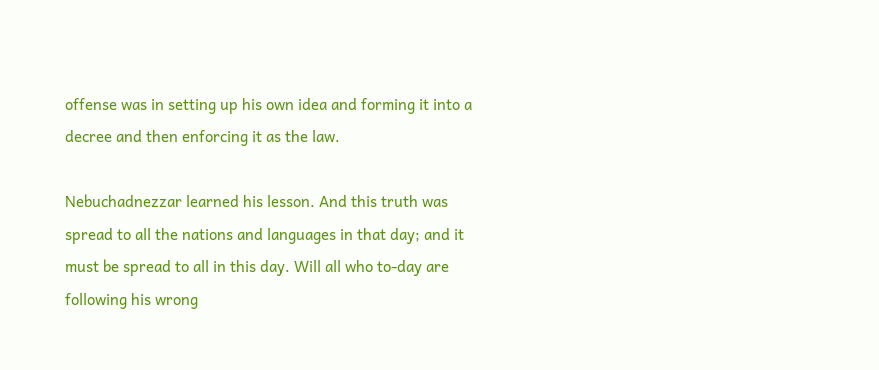offense was in setting up his own idea and forming it into a decree and then enforcing it as the law.

Nebuchadnezzar learned his lesson. And this truth was spread to all the nations and languages in that day; and it must be spread to all in this day. Will all who to-day are following his wrong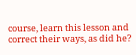course, learn this lesson and correct their ways, as did he?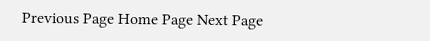Previous Page Home Page Next Page